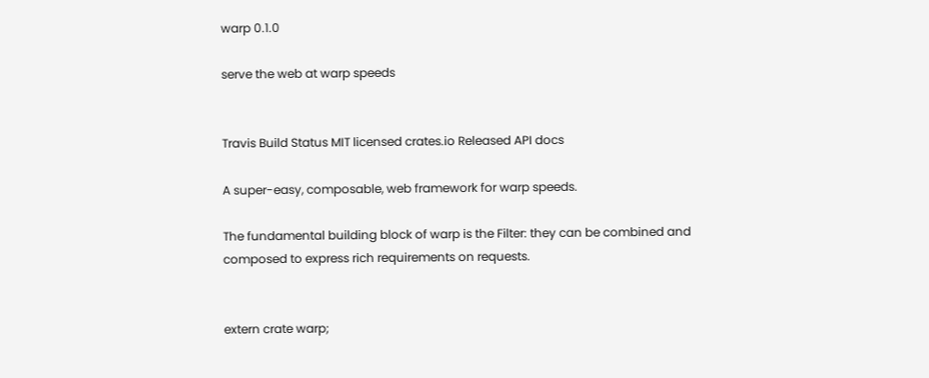warp 0.1.0

serve the web at warp speeds


Travis Build Status MIT licensed crates.io Released API docs

A super-easy, composable, web framework for warp speeds.

The fundamental building block of warp is the Filter: they can be combined and composed to express rich requirements on requests.


extern crate warp;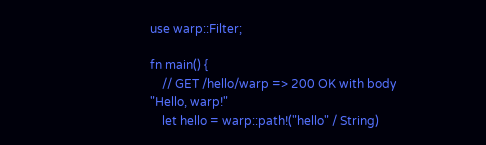use warp::Filter;

fn main() {
    // GET /hello/warp => 200 OK with body "Hello, warp!"
    let hello = warp::path!("hello" / String)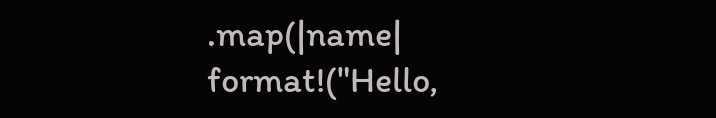.map(|name| format!("Hello,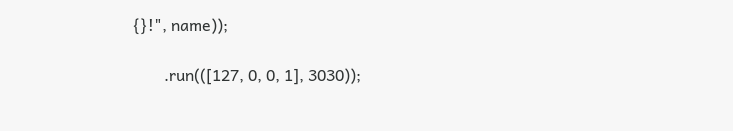{}!", name));

        .run(([127, 0, 0, 1], 3030));